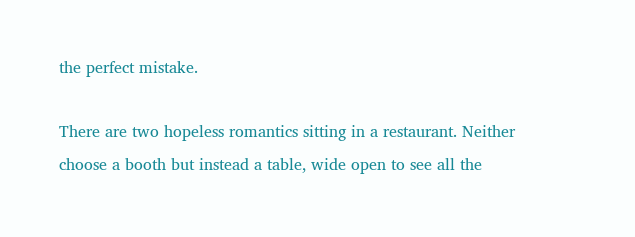the perfect mistake.

There are two hopeless romantics sitting in a restaurant. Neither choose a booth but instead a table, wide open to see all the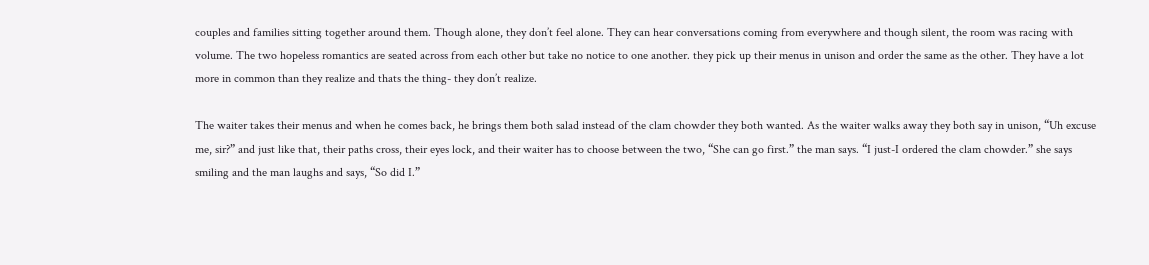couples and families sitting together around them. Though alone, they don’t feel alone. They can hear conversations coming from everywhere and though silent, the room was racing with volume. The two hopeless romantics are seated across from each other but take no notice to one another. they pick up their menus in unison and order the same as the other. They have a lot more in common than they realize and thats the thing- they don’t realize.

The waiter takes their menus and when he comes back, he brings them both salad instead of the clam chowder they both wanted. As the waiter walks away they both say in unison, “Uh excuse me, sir?” and just like that, their paths cross, their eyes lock, and their waiter has to choose between the two, “She can go first.” the man says. “I just-I ordered the clam chowder.” she says smiling and the man laughs and says, “So did I.”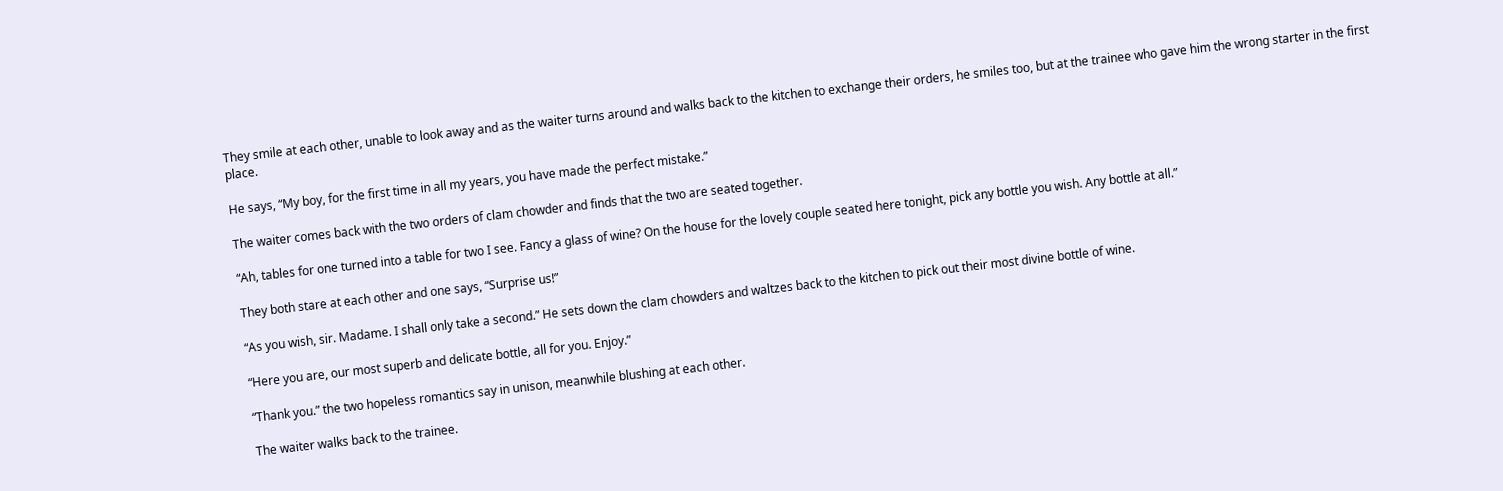They smile at each other, unable to look away and as the waiter turns around and walks back to the kitchen to exchange their orders, he smiles too, but at the trainee who gave him the wrong starter in the first place.

He says, “My boy, for the first time in all my years, you have made the perfect mistake.”

The waiter comes back with the two orders of clam chowder and finds that the two are seated together.

“Ah, tables for one turned into a table for two I see. Fancy a glass of wine? On the house for the lovely couple seated here tonight, pick any bottle you wish. Any bottle at all.”

They both stare at each other and one says, “Surprise us!”

“As you wish, sir. Madame. I shall only take a second.” He sets down the clam chowders and waltzes back to the kitchen to pick out their most divine bottle of wine.

“Here you are, our most superb and delicate bottle, all for you. Enjoy.”

“Thank you.” the two hopeless romantics say in unison, meanwhile blushing at each other.

The waiter walks back to the trainee.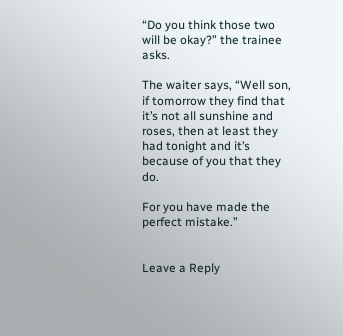“Do you think those two will be okay?” the trainee asks.

The waiter says, “Well son, if tomorrow they find that it’s not all sunshine and roses, then at least they had tonight and it’s because of you that they do.

For you have made the perfect mistake.”


Leave a Reply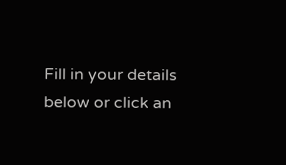Fill in your details below or click an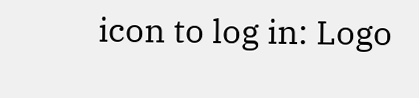icon to log in: Logo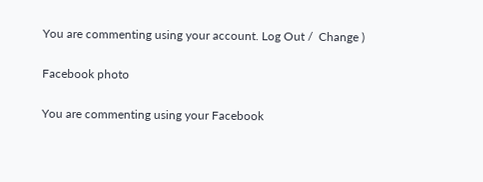You are commenting using your account. Log Out /  Change )

Facebook photo

You are commenting using your Facebook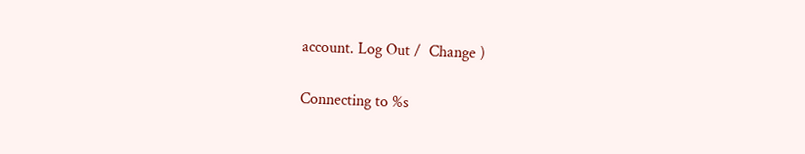account. Log Out /  Change )

Connecting to %s